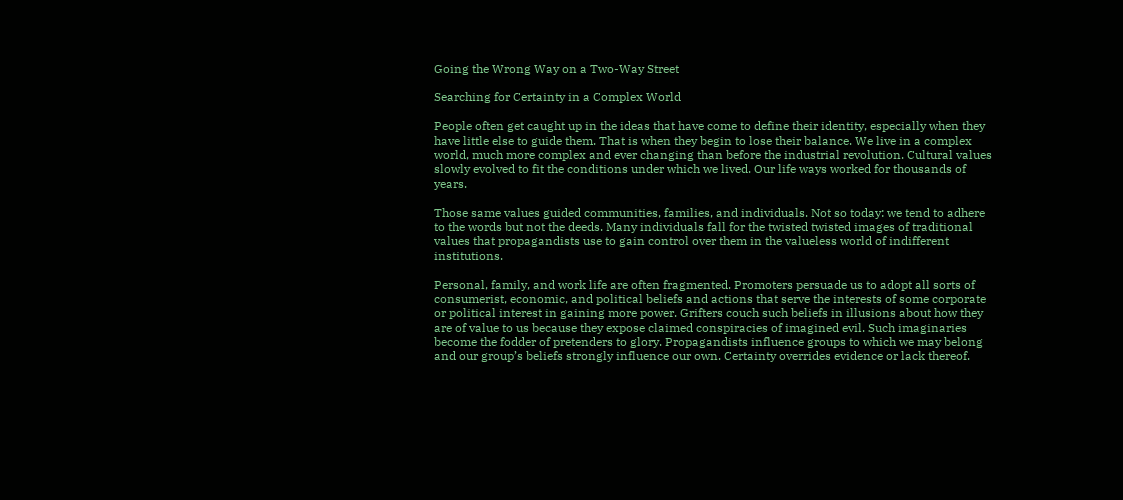Going the Wrong Way on a Two-Way Street

Searching for Certainty in a Complex World

People often get caught up in the ideas that have come to define their identity, especially when they have little else to guide them. That is when they begin to lose their balance. We live in a complex world, much more complex and ever changing than before the industrial revolution. Cultural values slowly evolved to fit the conditions under which we lived. Our life ways worked for thousands of years.

Those same values guided communities, families, and individuals. Not so today: we tend to adhere to the words but not the deeds. Many individuals fall for the twisted twisted images of traditional values that propagandists use to gain control over them in the valueless world of indifferent institutions.

Personal, family, and work life are often fragmented. Promoters persuade us to adopt all sorts of consumerist, economic, and political beliefs and actions that serve the interests of some corporate or political interest in gaining more power. Grifters couch such beliefs in illusions about how they are of value to us because they expose claimed conspiracies of imagined evil. Such imaginaries become the fodder of pretenders to glory. Propagandists influence groups to which we may belong and our group’s beliefs strongly influence our own. Certainty overrides evidence or lack thereof.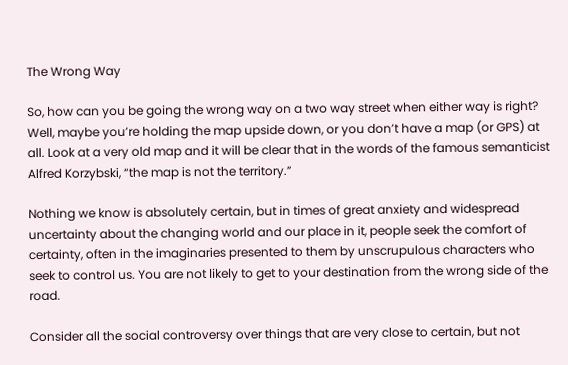The Wrong Way

So, how can you be going the wrong way on a two way street when either way is right? Well, maybe you’re holding the map upside down, or you don’t have a map (or GPS) at all. Look at a very old map and it will be clear that in the words of the famous semanticist Alfred Korzybski, “the map is not the territory.”

Nothing we know is absolutely certain, but in times of great anxiety and widespread uncertainty about the changing world and our place in it, people seek the comfort of certainty, often in the imaginaries presented to them by unscrupulous characters who seek to control us. You are not likely to get to your destination from the wrong side of the road.

Consider all the social controversy over things that are very close to certain, but not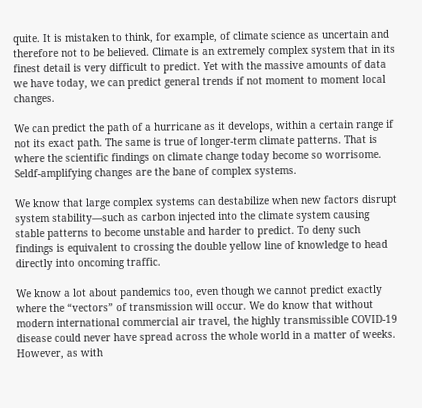quite. It is mistaken to think, for example, of climate science as uncertain and therefore not to be believed. Climate is an extremely complex system that in its finest detail is very difficult to predict. Yet with the massive amounts of data we have today, we can predict general trends if not moment to moment local changes.

We can predict the path of a hurricane as it develops, within a certain range if not its exact path. The same is true of longer-term climate patterns. That is where the scientific findings on climate change today become so worrisome. Seldf-amplifying changes are the bane of complex systems.

We know that large complex systems can destabilize when new factors disrupt system stability—such as carbon injected into the climate system causing stable patterns to become unstable and harder to predict. To deny such findings is equivalent to crossing the double yellow line of knowledge to head directly into oncoming traffic.

We know a lot about pandemics too, even though we cannot predict exactly where the “vectors” of transmission will occur. We do know that without modern international commercial air travel, the highly transmissible COVID-19 disease could never have spread across the whole world in a matter of weeks. However, as with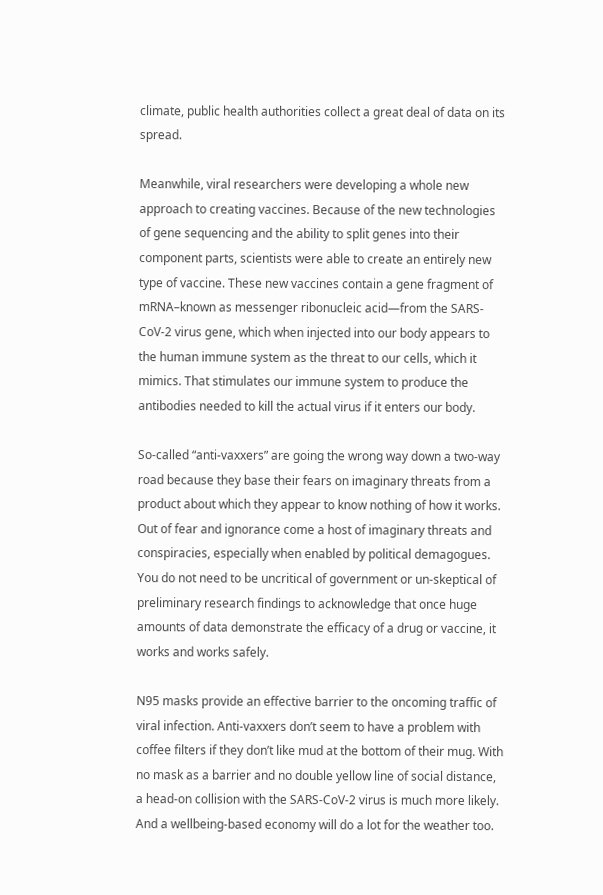climate, public health authorities collect a great deal of data on its spread.

Meanwhile, viral researchers were developing a whole new approach to creating vaccines. Because of the new technologies of gene sequencing and the ability to split genes into their component parts, scientists were able to create an entirely new type of vaccine. These new vaccines contain a gene fragment of mRNA–known as messenger ribonucleic acid—from the SARS-CoV-2 virus gene, which when injected into our body appears to the human immune system as the threat to our cells, which it mimics. That stimulates our immune system to produce the antibodies needed to kill the actual virus if it enters our body.

So-called “anti-vaxxers” are going the wrong way down a two-way road because they base their fears on imaginary threats from a product about which they appear to know nothing of how it works. Out of fear and ignorance come a host of imaginary threats and conspiracies, especially when enabled by political demagogues. You do not need to be uncritical of government or un-skeptical of preliminary research findings to acknowledge that once huge amounts of data demonstrate the efficacy of a drug or vaccine, it works and works safely.

N95 masks provide an effective barrier to the oncoming traffic of viral infection. Anti-vaxxers don’t seem to have a problem with coffee filters if they don’t like mud at the bottom of their mug. With no mask as a barrier and no double yellow line of social distance, a head-on collision with the SARS-CoV-2 virus is much more likely. And a wellbeing-based economy will do a lot for the weather too.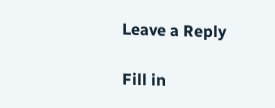Leave a Reply

Fill in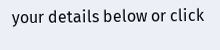your details below or click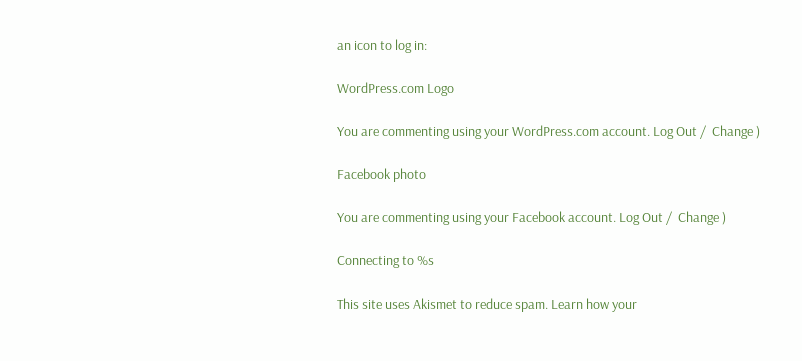an icon to log in:

WordPress.com Logo

You are commenting using your WordPress.com account. Log Out /  Change )

Facebook photo

You are commenting using your Facebook account. Log Out /  Change )

Connecting to %s

This site uses Akismet to reduce spam. Learn how your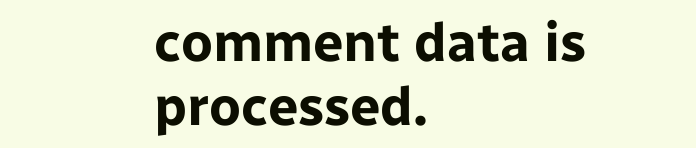comment data is processed.